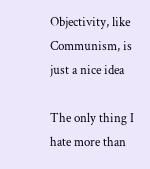Objectivity, like Communism, is just a nice idea

The only thing I hate more than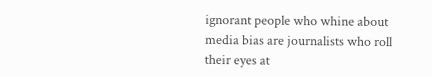ignorant people who whine about media bias are journalists who roll their eyes at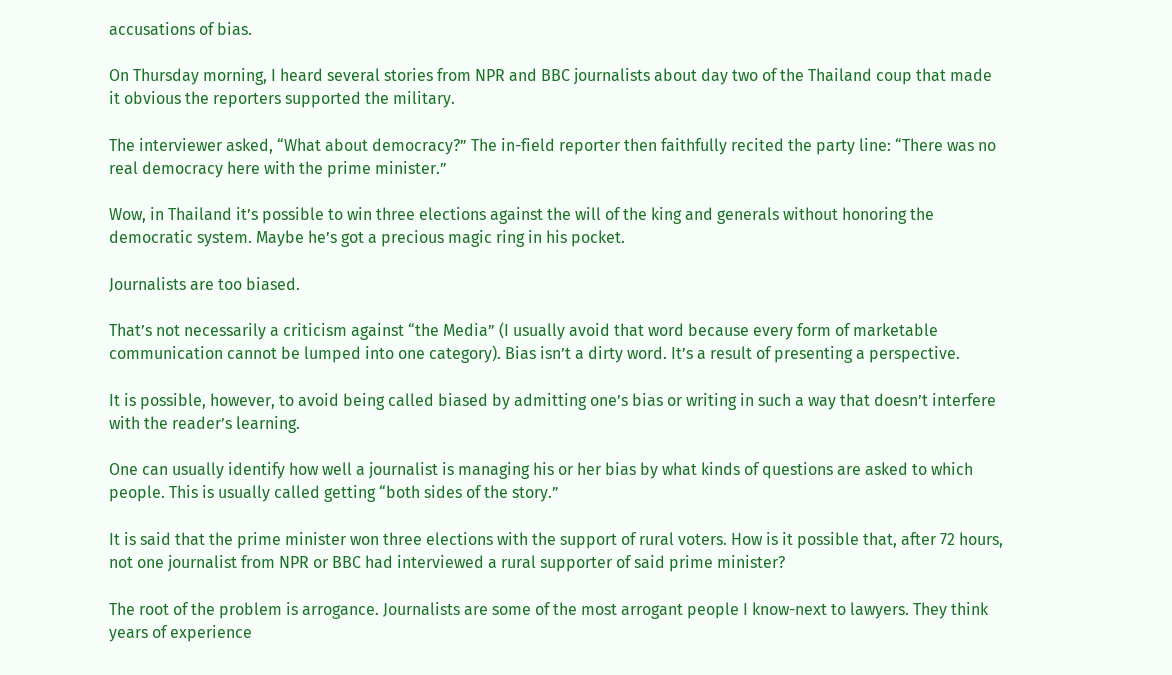accusations of bias.

On Thursday morning, I heard several stories from NPR and BBC journalists about day two of the Thailand coup that made it obvious the reporters supported the military.

The interviewer asked, “What about democracy?” The in-field reporter then faithfully recited the party line: “There was no real democracy here with the prime minister.”

Wow, in Thailand it’s possible to win three elections against the will of the king and generals without honoring the democratic system. Maybe he’s got a precious magic ring in his pocket.

Journalists are too biased.

That’s not necessarily a criticism against “the Media” (I usually avoid that word because every form of marketable communication cannot be lumped into one category). Bias isn’t a dirty word. It’s a result of presenting a perspective.

It is possible, however, to avoid being called biased by admitting one’s bias or writing in such a way that doesn’t interfere with the reader’s learning.

One can usually identify how well a journalist is managing his or her bias by what kinds of questions are asked to which people. This is usually called getting “both sides of the story.”

It is said that the prime minister won three elections with the support of rural voters. How is it possible that, after 72 hours, not one journalist from NPR or BBC had interviewed a rural supporter of said prime minister?

The root of the problem is arrogance. Journalists are some of the most arrogant people I know-next to lawyers. They think years of experience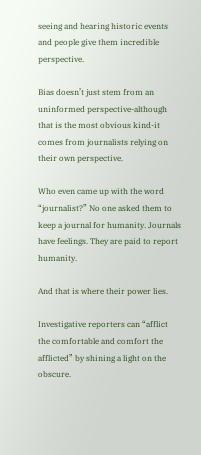seeing and hearing historic events and people give them incredible perspective.

Bias doesn’t just stem from an uninformed perspective-although that is the most obvious kind-it comes from journalists relying on their own perspective.

Who even came up with the word “journalist?” No one asked them to keep a journal for humanity. Journals have feelings. They are paid to report humanity.

And that is where their power lies.

Investigative reporters can “afflict the comfortable and comfort the afflicted” by shining a light on the obscure.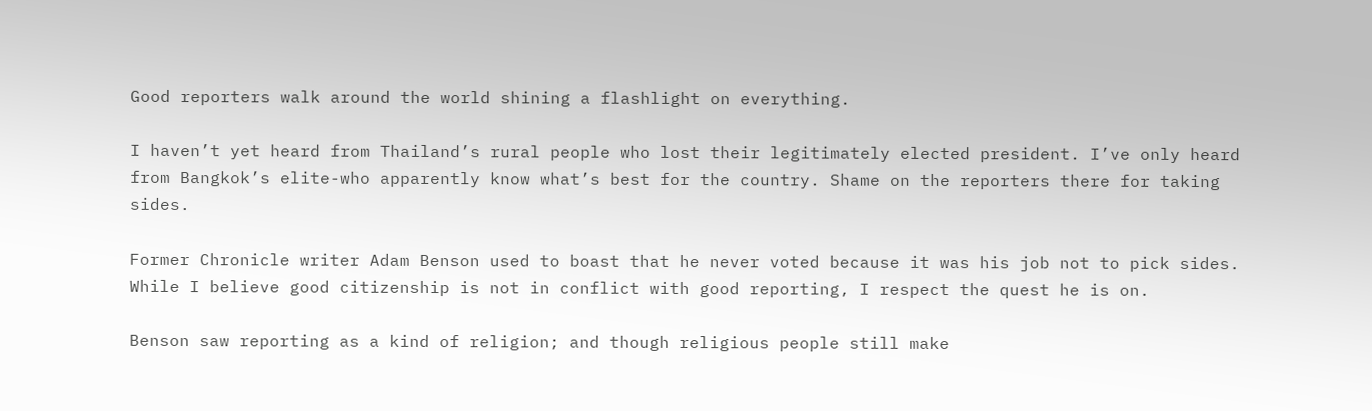Good reporters walk around the world shining a flashlight on everything.

I haven’t yet heard from Thailand’s rural people who lost their legitimately elected president. I’ve only heard from Bangkok’s elite-who apparently know what’s best for the country. Shame on the reporters there for taking sides.

Former Chronicle writer Adam Benson used to boast that he never voted because it was his job not to pick sides. While I believe good citizenship is not in conflict with good reporting, I respect the quest he is on.

Benson saw reporting as a kind of religion; and though religious people still make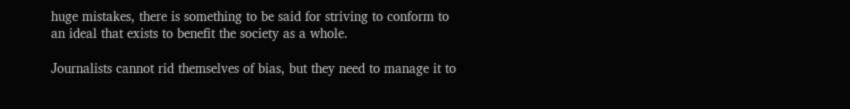huge mistakes, there is something to be said for striving to conform to an ideal that exists to benefit the society as a whole.

Journalists cannot rid themselves of bias, but they need to manage it to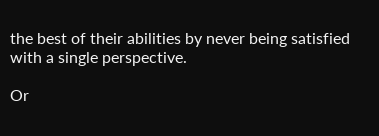the best of their abilities by never being satisfied with a single perspective.

Or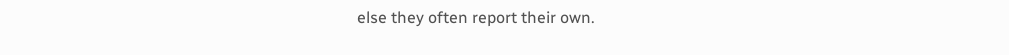else they often report their own.